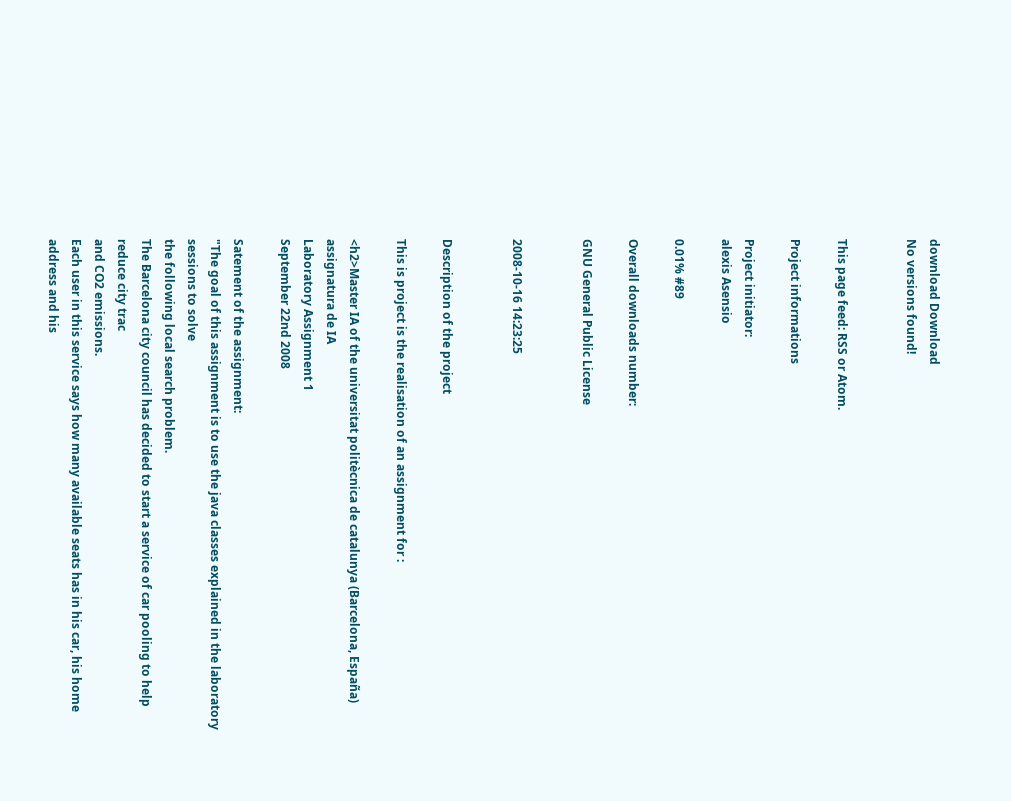download Download
No versions found!


This page feed: RSS or Atom.

Project informations

Project initiator:
alexis Asensio

0.01% #89

Overall downloads number:

GNU General Public License


2008-10-16 14:23:25


Description of the project

This is project is the realisation of an assignment for :

<h2>Master IA of the universitat politècnica de catalunya (Barcelona, España)
assignatura de IA
Laboratory Assignment 1
September 22nd 2008

Satement of the assignment:
"The goal of this assignment is to use the java classes explained in the laboratory sessions to solve
the following local search problem.
The Barcelona city council has decided to start a service of car pooling to help reduce city trac
and CO2 emissions.
Each user in this service says how many available seats has in his car, his home address and his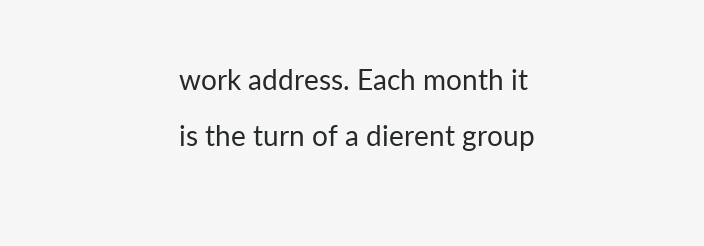work address. Each month it is the turn of a dierent group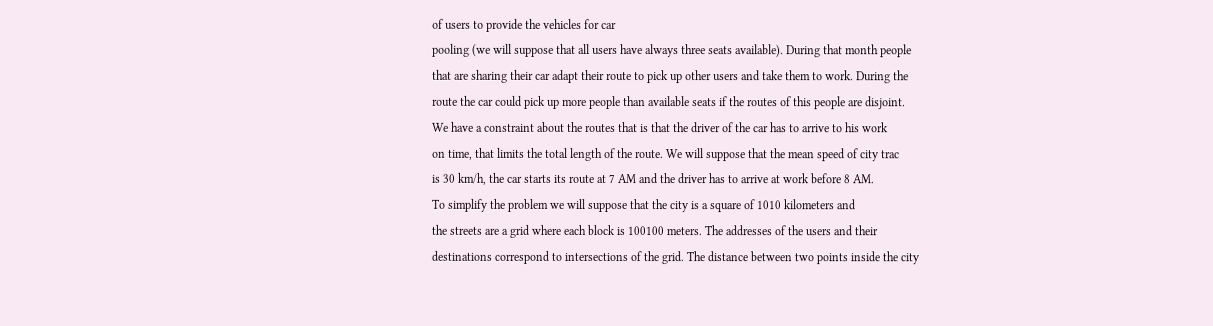of users to provide the vehicles for car
pooling (we will suppose that all users have always three seats available). During that month people
that are sharing their car adapt their route to pick up other users and take them to work. During the
route the car could pick up more people than available seats if the routes of this people are disjoint.
We have a constraint about the routes that is that the driver of the car has to arrive to his work
on time, that limits the total length of the route. We will suppose that the mean speed of city trac
is 30 km/h, the car starts its route at 7 AM and the driver has to arrive at work before 8 AM.
To simplify the problem we will suppose that the city is a square of 1010 kilometers and
the streets are a grid where each block is 100100 meters. The addresses of the users and their
destinations correspond to intersections of the grid. The distance between two points inside the city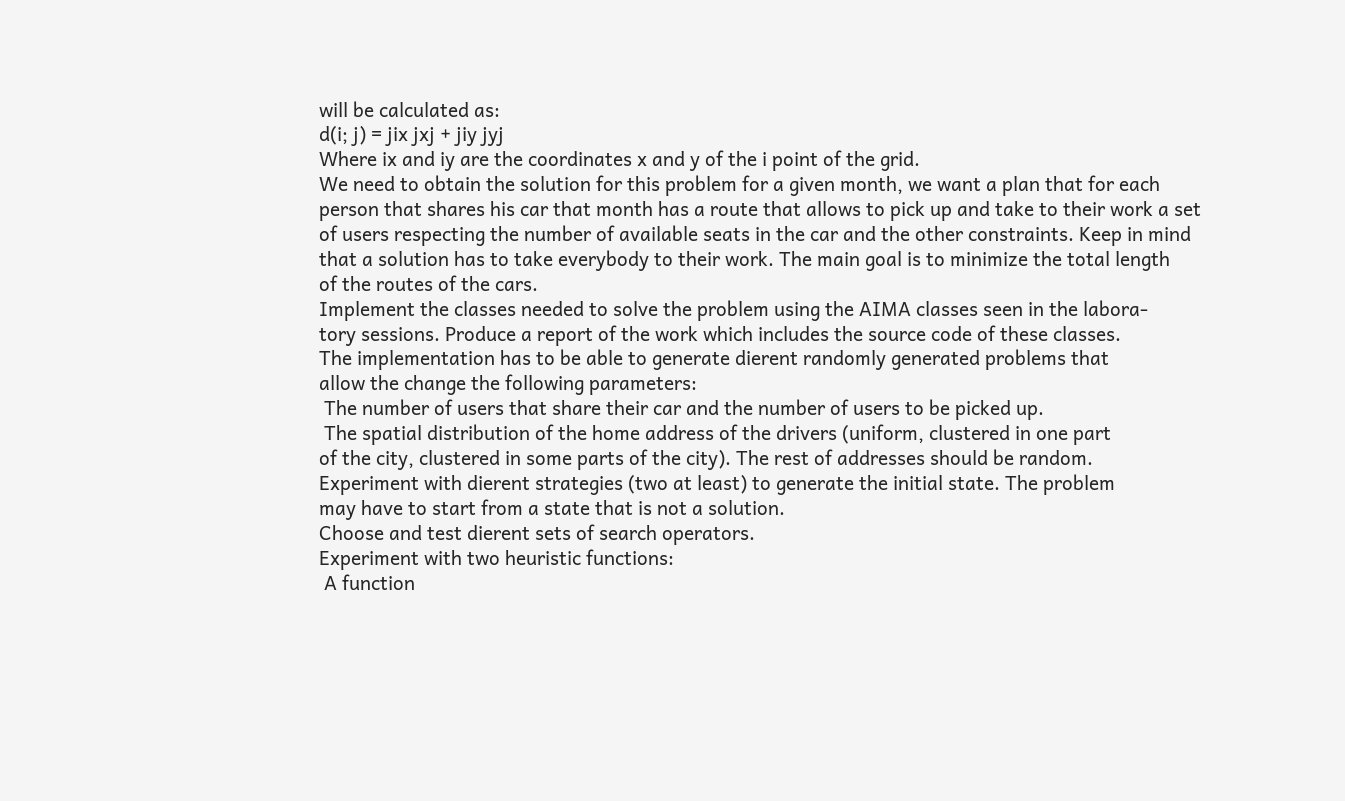will be calculated as:
d(i; j) = jix jxj + jiy jyj
Where ix and iy are the coordinates x and y of the i point of the grid.
We need to obtain the solution for this problem for a given month, we want a plan that for each
person that shares his car that month has a route that allows to pick up and take to their work a set
of users respecting the number of available seats in the car and the other constraints. Keep in mind
that a solution has to take everybody to their work. The main goal is to minimize the total length
of the routes of the cars.
Implement the classes needed to solve the problem using the AIMA classes seen in the labora-
tory sessions. Produce a report of the work which includes the source code of these classes.
The implementation has to be able to generate dierent randomly generated problems that
allow the change the following parameters:
 The number of users that share their car and the number of users to be picked up.
 The spatial distribution of the home address of the drivers (uniform, clustered in one part
of the city, clustered in some parts of the city). The rest of addresses should be random.
Experiment with dierent strategies (two at least) to generate the initial state. The problem
may have to start from a state that is not a solution.
Choose and test dierent sets of search operators.
Experiment with two heuristic functions:
 A function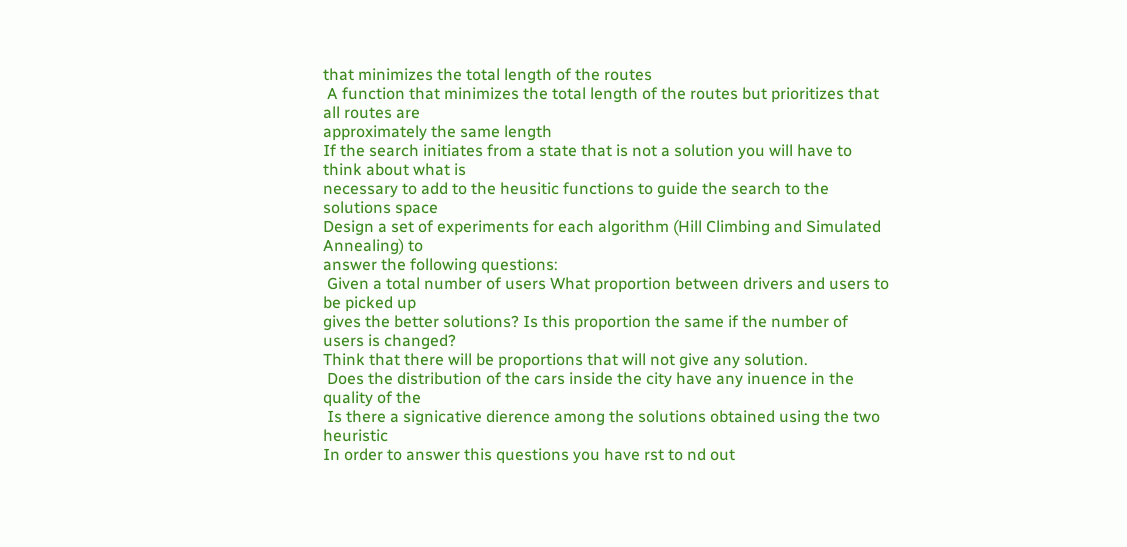that minimizes the total length of the routes
 A function that minimizes the total length of the routes but prioritizes that all routes are
approximately the same length
If the search initiates from a state that is not a solution you will have to think about what is
necessary to add to the heusitic functions to guide the search to the solutions space
Design a set of experiments for each algorithm (Hill Climbing and Simulated Annealing) to
answer the following questions:
 Given a total number of users What proportion between drivers and users to be picked up
gives the better solutions? Is this proportion the same if the number of users is changed?
Think that there will be proportions that will not give any solution.
 Does the distribution of the cars inside the city have any inuence in the quality of the
 Is there a signicative dierence among the solutions obtained using the two heuristic
In order to answer this questions you have rst to nd out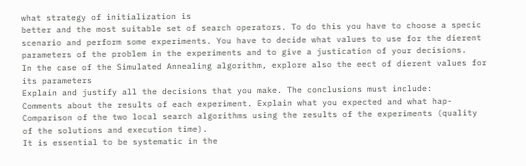what strategy of initialization is
better and the most suitable set of search operators. To do this you have to choose a specic
scenario and perform some experiments. You have to decide what values to use for the dierent
parameters of the problem in the experiments and to give a justication of your decisions.
In the case of the Simulated Annealing algorithm, explore also the eect of dierent values for
its parameters
Explain and justify all the decisions that you make. The conclusions must include:
Comments about the results of each experiment. Explain what you expected and what hap-
Comparison of the two local search algorithms using the results of the experiments (quality
of the solutions and execution time).
It is essential to be systematic in the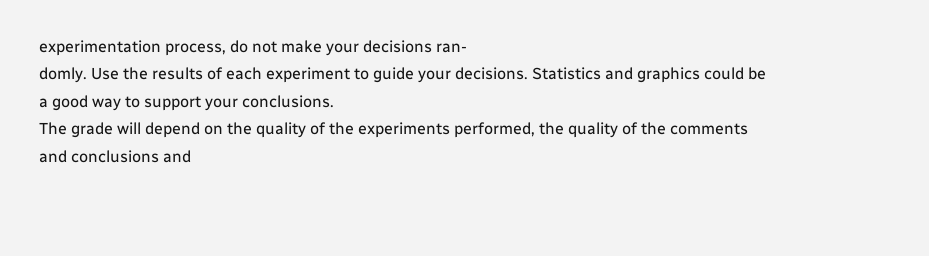experimentation process, do not make your decisions ran-
domly. Use the results of each experiment to guide your decisions. Statistics and graphics could be
a good way to support your conclusions.
The grade will depend on the quality of the experiments performed, the quality of the comments
and conclusions and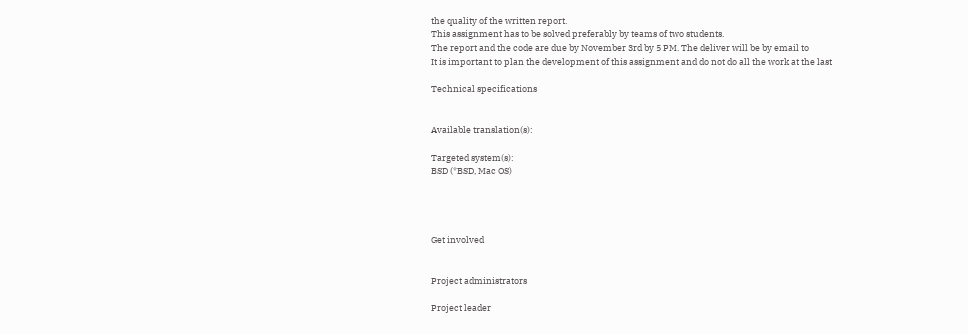the quality of the written report.
This assignment has to be solved preferably by teams of two students.
The report and the code are due by November 3rd by 5 PM. The deliver will be by email to
It is important to plan the development of this assignment and do not do all the work at the last

Technical specifications


Available translation(s):

Targeted system(s):
BSD (*BSD, Mac OS)




Get involved


Project administrators

Project leader